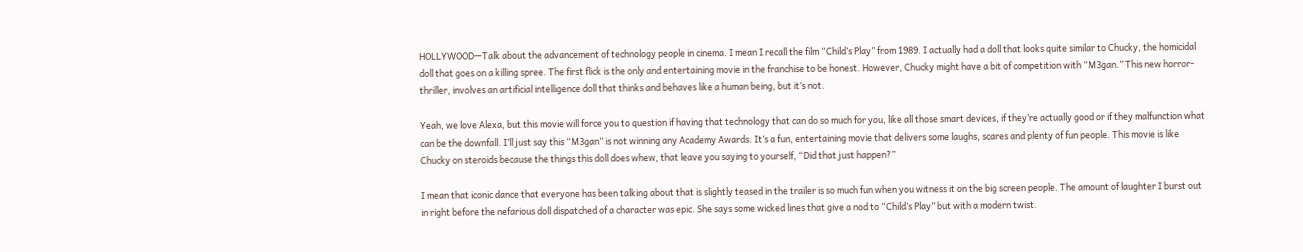HOLLYWOOD—Talk about the advancement of technology people in cinema. I mean I recall the film “Child’s Play” from 1989. I actually had a doll that looks quite similar to Chucky, the homicidal doll that goes on a killing spree. The first flick is the only and entertaining movie in the franchise to be honest. However, Chucky might have a bit of competition with “M3gan.” This new horror-thriller, involves an artificial intelligence doll that thinks and behaves like a human being, but it’s not.

Yeah, we love Alexa, but this movie will force you to question if having that technology that can do so much for you, like all those smart devices, if they’re actually good or if they malfunction what can be the downfall. I’ll just say this “M3gan” is not winning any Academy Awards. It’s a fun, entertaining movie that delivers some laughs, scares and plenty of fun people. This movie is like Chucky on steroids because the things this doll does whew, that leave you saying to yourself, “Did that just happen?”

I mean that iconic dance that everyone has been talking about that is slightly teased in the trailer is so much fun when you witness it on the big screen people. The amount of laughter I burst out in right before the nefarious doll dispatched of a character was epic. She says some wicked lines that give a nod to “Child’s Play” but with a modern twist.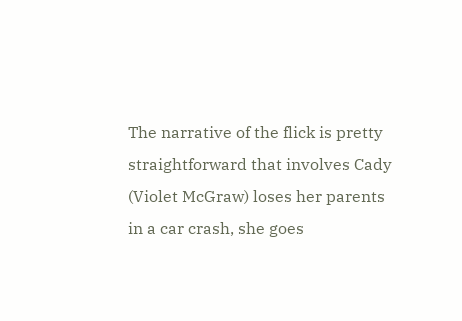The narrative of the flick is pretty straightforward that involves Cady (Violet McGraw) loses her parents in a car crash, she goes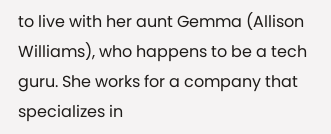to live with her aunt Gemma (Allison Williams), who happens to be a tech guru. She works for a company that specializes in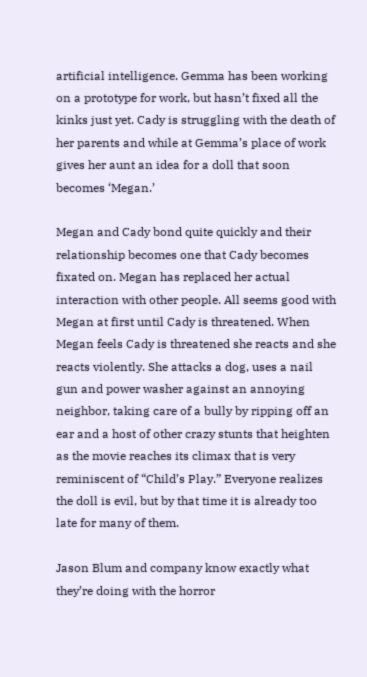artificial intelligence. Gemma has been working on a prototype for work, but hasn’t fixed all the kinks just yet. Cady is struggling with the death of her parents and while at Gemma’s place of work gives her aunt an idea for a doll that soon becomes ‘Megan.’

Megan and Cady bond quite quickly and their relationship becomes one that Cady becomes fixated on. Megan has replaced her actual interaction with other people. All seems good with Megan at first until Cady is threatened. When Megan feels Cady is threatened she reacts and she reacts violently. She attacks a dog, uses a nail gun and power washer against an annoying neighbor, taking care of a bully by ripping off an ear and a host of other crazy stunts that heighten as the movie reaches its climax that is very reminiscent of “Child’s Play.” Everyone realizes the doll is evil, but by that time it is already too late for many of them.

Jason Blum and company know exactly what they’re doing with the horror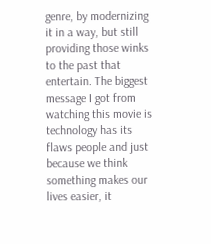genre, by modernizing it in a way, but still providing those winks to the past that entertain. The biggest message I got from watching this movie is technology has its flaws people and just because we think something makes our lives easier, it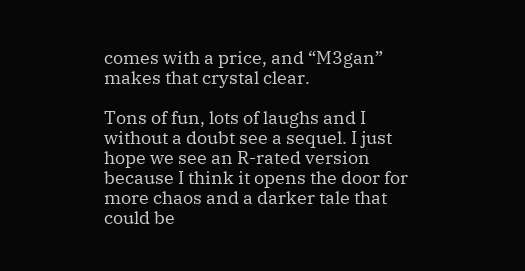comes with a price, and “M3gan” makes that crystal clear.

Tons of fun, lots of laughs and I without a doubt see a sequel. I just hope we see an R-rated version because I think it opens the door for more chaos and a darker tale that could be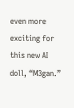even more exciting for this new AI doll, “M3gan.”